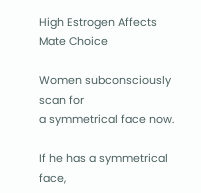High Estrogen Affects Mate Choice

Women subconsciously scan for
a symmetrical face now.

If he has a symmetrical face,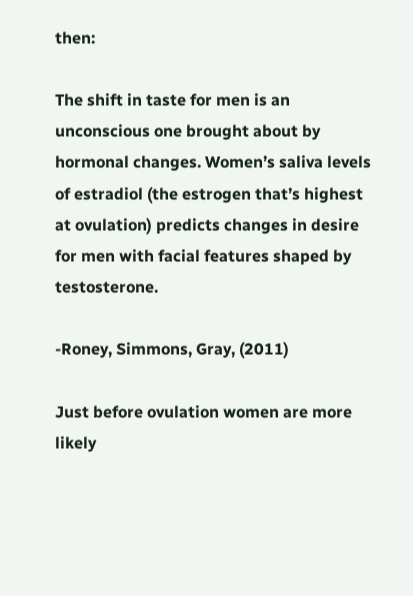then:

The shift in taste for men is an unconscious one brought about by hormonal changes. Women’s saliva levels of estradiol (the estrogen that’s highest at ovulation) predicts changes in desire for men with facial features shaped by testosterone.

-Roney, Simmons, Gray, (2011)

Just before ovulation women are more likely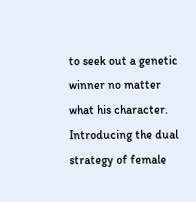to seek out a genetic winner no matter what his character. Introducing the dual strategy of female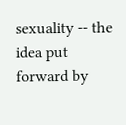sexuality -- the idea put forward by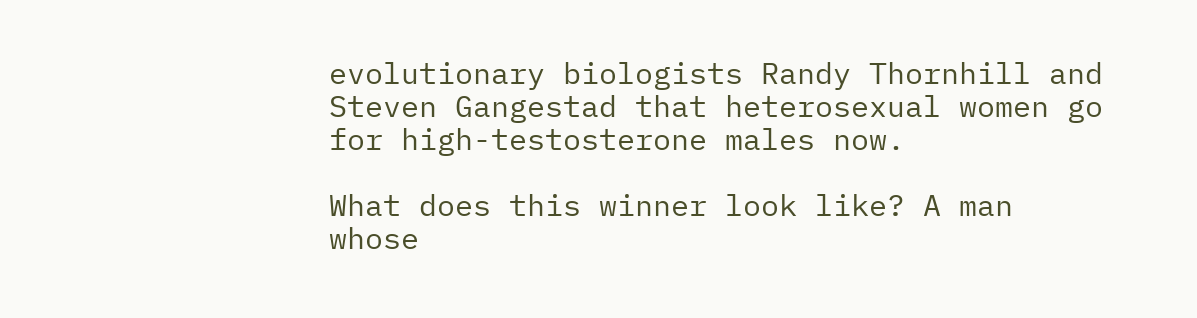evolutionary biologists Randy Thornhill and Steven Gangestad that heterosexual women go for high-testosterone males now.

What does this winner look like? A man whose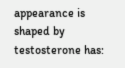appearance is shaped by testosterone has: